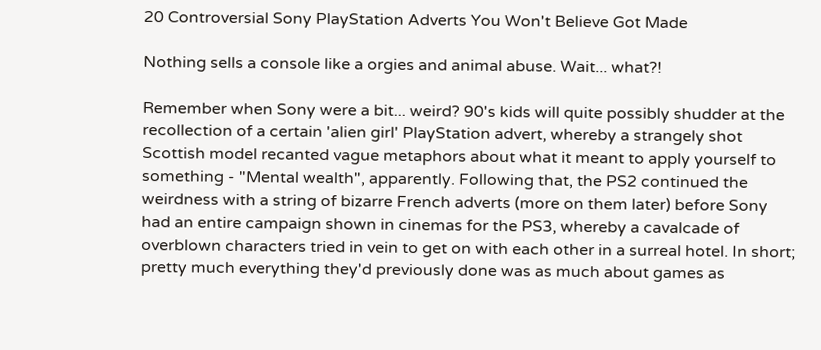20 Controversial Sony PlayStation Adverts You Won't Believe Got Made

Nothing sells a console like a orgies and animal abuse. Wait... what?!

Remember when Sony were a bit... weird? 90's kids will quite possibly shudder at the recollection of a certain 'alien girl' PlayStation advert, whereby a strangely shot Scottish model recanted vague metaphors about what it meant to apply yourself to something - "Mental wealth", apparently. Following that, the PS2 continued the weirdness with a string of bizarre French adverts (more on them later) before Sony had an entire campaign shown in cinemas for the PS3, whereby a cavalcade of overblown characters tried in vein to get on with each other in a surreal hotel. In short; pretty much everything they'd previously done was as much about games as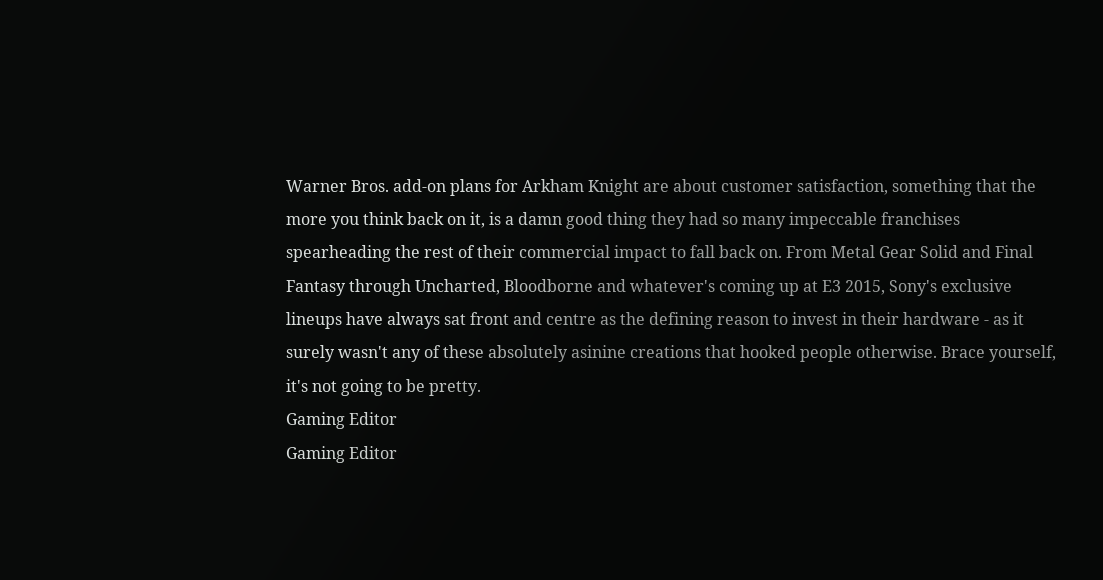Warner Bros. add-on plans for Arkham Knight are about customer satisfaction, something that the more you think back on it, is a damn good thing they had so many impeccable franchises spearheading the rest of their commercial impact to fall back on. From Metal Gear Solid and Final Fantasy through Uncharted, Bloodborne and whatever's coming up at E3 2015, Sony's exclusive lineups have always sat front and centre as the defining reason to invest in their hardware - as it surely wasn't any of these absolutely asinine creations that hooked people otherwise. Brace yourself, it's not going to be pretty.
Gaming Editor
Gaming Editor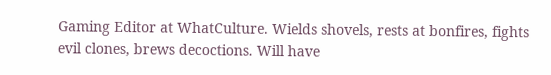Gaming Editor at WhatCulture. Wields shovels, rests at bonfires, fights evil clones, brews decoctions. Will have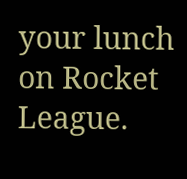your lunch on Rocket League.